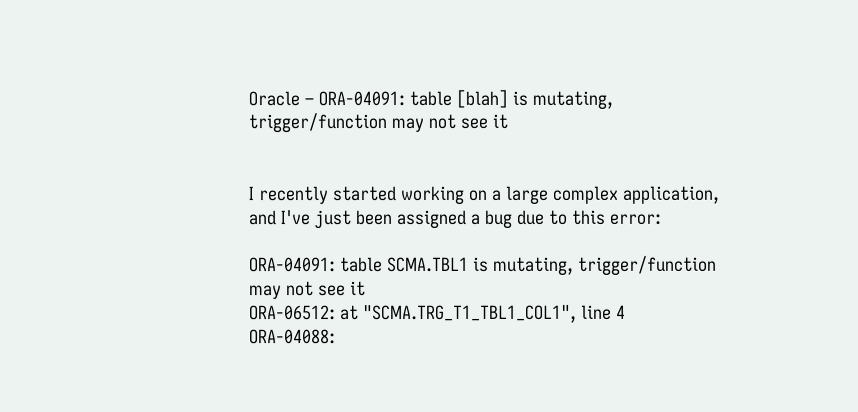Oracle – ORA-04091: table [blah] is mutating, trigger/function may not see it


I recently started working on a large complex application, and I've just been assigned a bug due to this error:

ORA-04091: table SCMA.TBL1 is mutating, trigger/function may not see it
ORA-06512: at "SCMA.TRG_T1_TBL1_COL1", line 4
ORA-04088: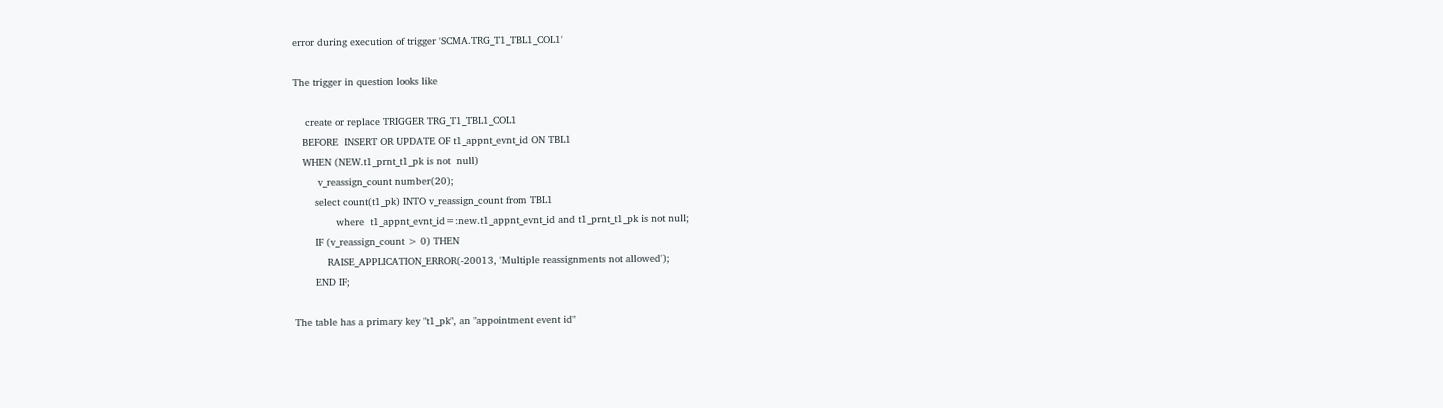error during execution of trigger 'SCMA.TRG_T1_TBL1_COL1'

The trigger in question looks like

    create or replace TRIGGER TRG_T1_TBL1_COL1
   BEFORE  INSERT OR UPDATE OF t1_appnt_evnt_id ON TBL1
   WHEN (NEW.t1_prnt_t1_pk is not  null)
        v_reassign_count number(20);
       select count(t1_pk) INTO v_reassign_count from TBL1
              where  t1_appnt_evnt_id=:new.t1_appnt_evnt_id and t1_prnt_t1_pk is not null;
       IF (v_reassign_count > 0) THEN
           RAISE_APPLICATION_ERROR(-20013, 'Multiple reassignments not allowed');
       END IF;

The table has a primary key "t1_pk", an "appointment event id"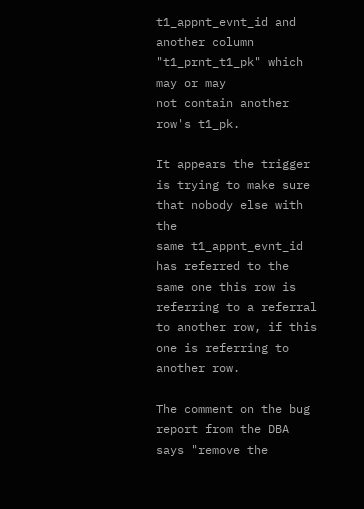t1_appnt_evnt_id and another column "t1_prnt_t1_pk" which may or may
not contain another row's t1_pk.

It appears the trigger is trying to make sure that nobody else with the
same t1_appnt_evnt_id has referred to the same one this row is referring to a referral to another row, if this one is referring to another row.

The comment on the bug report from the DBA says "remove the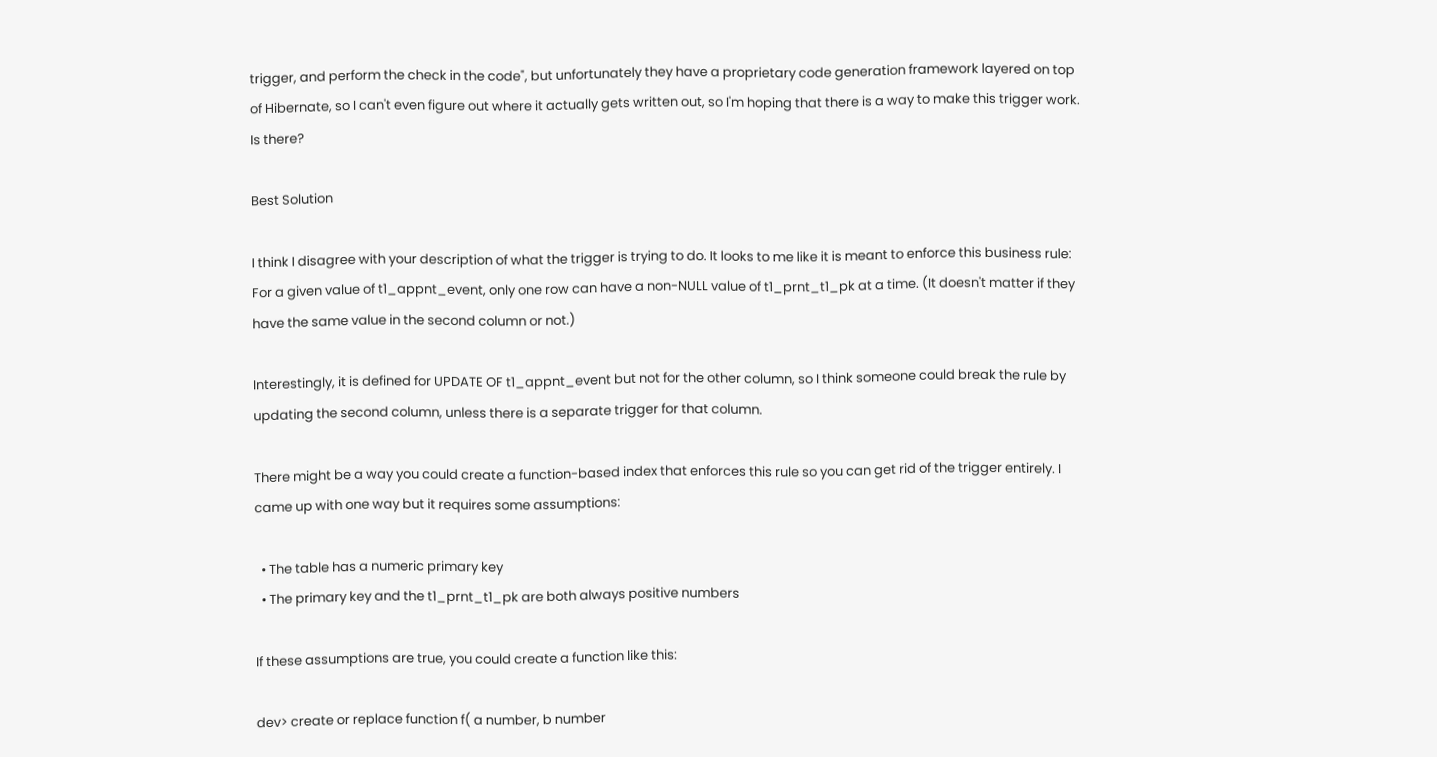trigger, and perform the check in the code", but unfortunately they have a proprietary code generation framework layered on top of Hibernate, so I can't even figure out where it actually gets written out, so I'm hoping that there is a way to make this trigger work. Is there?

Best Solution

I think I disagree with your description of what the trigger is trying to do. It looks to me like it is meant to enforce this business rule: For a given value of t1_appnt_event, only one row can have a non-NULL value of t1_prnt_t1_pk at a time. (It doesn't matter if they have the same value in the second column or not.)

Interestingly, it is defined for UPDATE OF t1_appnt_event but not for the other column, so I think someone could break the rule by updating the second column, unless there is a separate trigger for that column.

There might be a way you could create a function-based index that enforces this rule so you can get rid of the trigger entirely. I came up with one way but it requires some assumptions:

  • The table has a numeric primary key
  • The primary key and the t1_prnt_t1_pk are both always positive numbers

If these assumptions are true, you could create a function like this:

dev> create or replace function f( a number, b number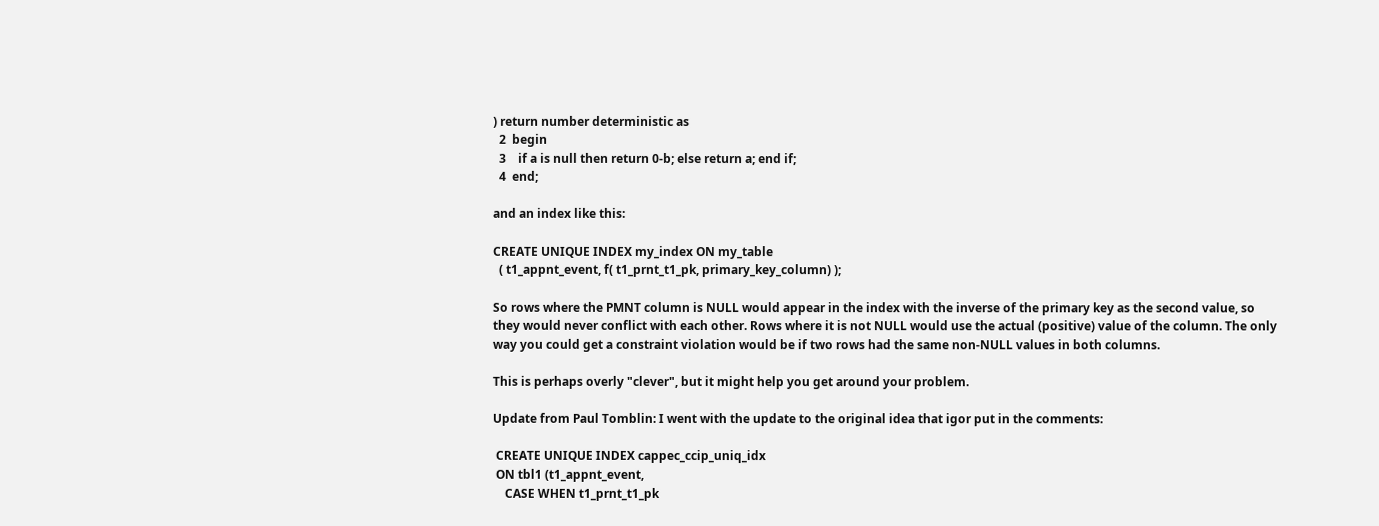) return number deterministic as
  2  begin
  3    if a is null then return 0-b; else return a; end if;
  4  end;

and an index like this:

CREATE UNIQUE INDEX my_index ON my_table
  ( t1_appnt_event, f( t1_prnt_t1_pk, primary_key_column) );

So rows where the PMNT column is NULL would appear in the index with the inverse of the primary key as the second value, so they would never conflict with each other. Rows where it is not NULL would use the actual (positive) value of the column. The only way you could get a constraint violation would be if two rows had the same non-NULL values in both columns.

This is perhaps overly "clever", but it might help you get around your problem.

Update from Paul Tomblin: I went with the update to the original idea that igor put in the comments:

 CREATE UNIQUE INDEX cappec_ccip_uniq_idx
 ON tbl1 (t1_appnt_event,
    CASE WHEN t1_prnt_t1_pk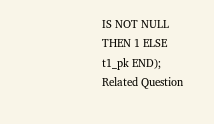IS NOT NULL THEN 1 ELSE t1_pk END);
Related Question